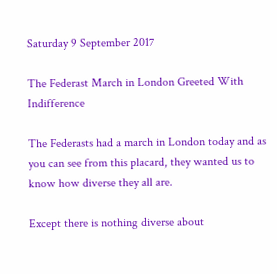Saturday 9 September 2017

The Federast March in London Greeted With Indifference

The Federasts had a march in London today and as you can see from this placard, they wanted us to know how diverse they all are.

Except there is nothing diverse about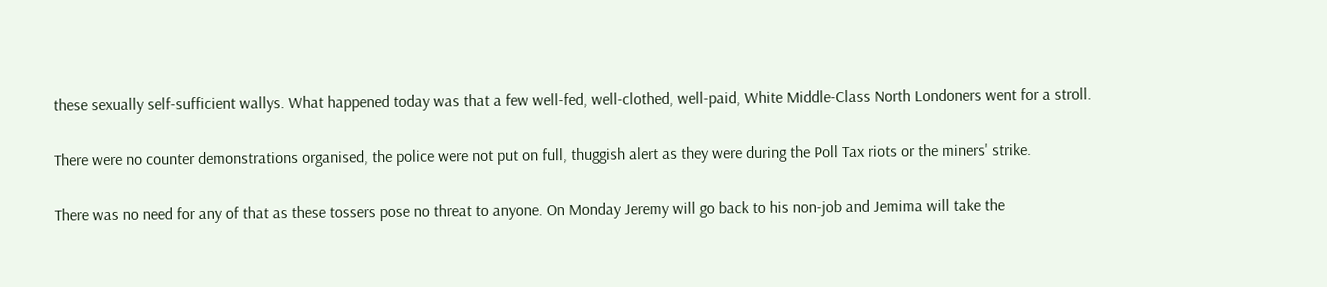these sexually self-sufficient wallys. What happened today was that a few well-fed, well-clothed, well-paid, White Middle-Class North Londoners went for a stroll.

There were no counter demonstrations organised, the police were not put on full, thuggish alert as they were during the Poll Tax riots or the miners' strike.

There was no need for any of that as these tossers pose no threat to anyone. On Monday Jeremy will go back to his non-job and Jemima will take the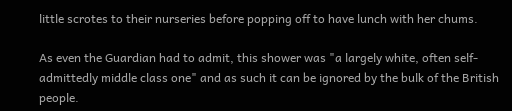little scrotes to their nurseries before popping off to have lunch with her chums.

As even the Guardian had to admit, this shower was "a largely white, often self-admittedly middle class one" and as such it can be ignored by the bulk of the British people.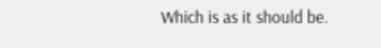Which is as it should be.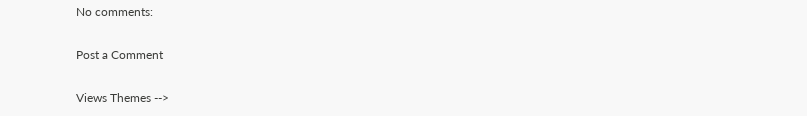No comments:

Post a Comment

Views Themes -->